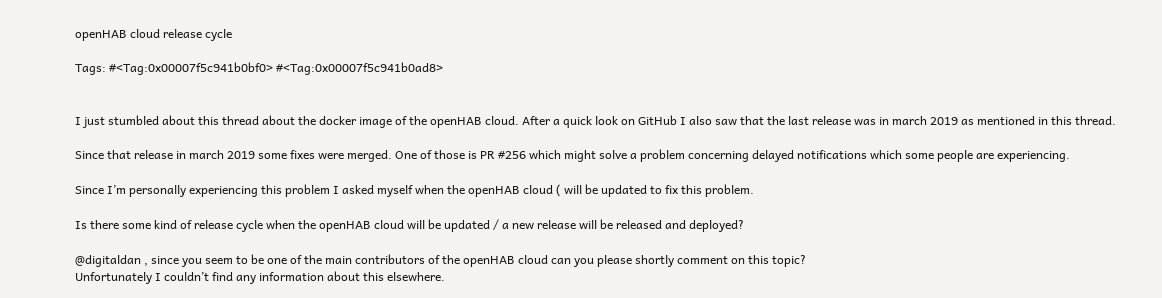openHAB cloud release cycle

Tags: #<Tag:0x00007f5c941b0bf0> #<Tag:0x00007f5c941b0ad8>


I just stumbled about this thread about the docker image of the openHAB cloud. After a quick look on GitHub I also saw that the last release was in march 2019 as mentioned in this thread.

Since that release in march 2019 some fixes were merged. One of those is PR #256 which might solve a problem concerning delayed notifications which some people are experiencing.

Since I’m personally experiencing this problem I asked myself when the openHAB cloud ( will be updated to fix this problem.

Is there some kind of release cycle when the openHAB cloud will be updated / a new release will be released and deployed?

@digitaldan , since you seem to be one of the main contributors of the openHAB cloud can you please shortly comment on this topic?
Unfortunately I couldn’t find any information about this elsewhere.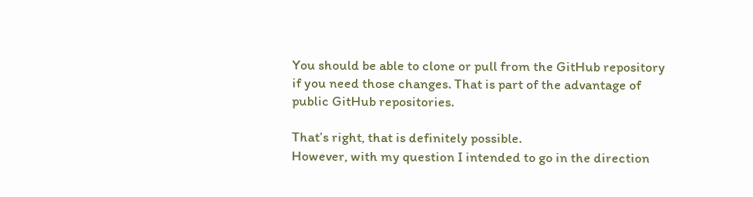You should be able to clone or pull from the GitHub repository if you need those changes. That is part of the advantage of public GitHub repositories.

That’s right, that is definitely possible.
However, with my question I intended to go in the direction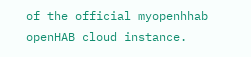of the official myopenhhab openHAB cloud instance.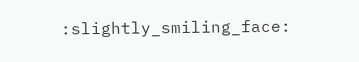:slightly_smiling_face: